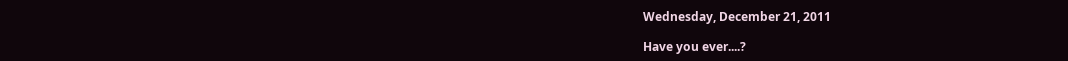Wednesday, December 21, 2011

Have you ever....?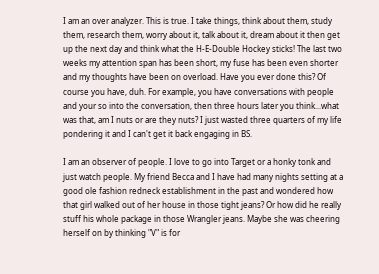I am an over analyzer. This is true. I take things, think about them, study them, research them, worry about it, talk about it, dream about it then get up the next day and think what the H-E-Double Hockey sticks! The last two weeks my attention span has been short, my fuse has been even shorter and my thoughts have been on overload. Have you ever done this? Of course you have, duh. For example, you have conversations with people and your so into the conversation, then three hours later you think...what was that, am I nuts or are they nuts? I just wasted three quarters of my life pondering it and I can't get it back engaging in BS.

I am an observer of people. I love to go into Target or a honky tonk and just watch people. My friend Becca and I have had many nights setting at a good ole fashion redneck establishment in the past and wondered how that girl walked out of her house in those tight jeans? Or how did he really stuff his whole package in those Wrangler jeans. Maybe she was cheering herself on by thinking "V" is for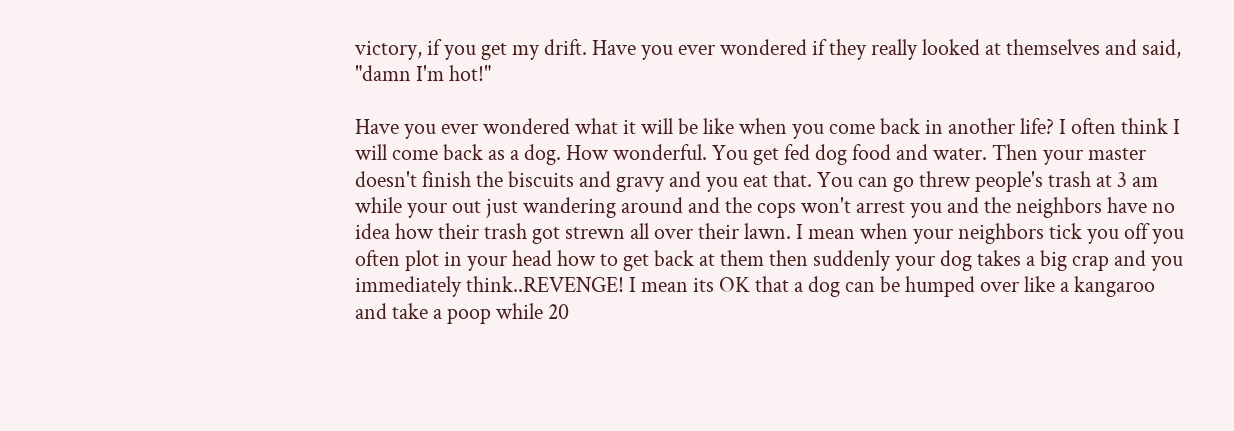victory, if you get my drift. Have you ever wondered if they really looked at themselves and said, "damn I'm hot!"

Have you ever wondered what it will be like when you come back in another life? I often think I will come back as a dog. How wonderful. You get fed dog food and water. Then your master doesn't finish the biscuits and gravy and you eat that. You can go threw people's trash at 3 am while your out just wandering around and the cops won't arrest you and the neighbors have no idea how their trash got strewn all over their lawn. I mean when your neighbors tick you off you often plot in your head how to get back at them then suddenly your dog takes a big crap and you immediately think..REVENGE! I mean its OK that a dog can be humped over like a kangaroo and take a poop while 20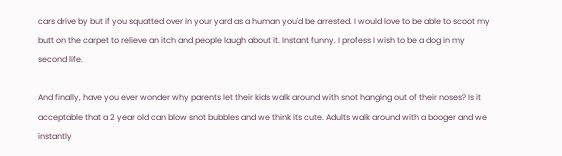cars drive by but if you squatted over in your yard as a human you'd be arrested. I would love to be able to scoot my butt on the carpet to relieve an itch and people laugh about it. Instant funny. I profess I wish to be a dog in my second life.

And finally, have you ever wonder why parents let their kids walk around with snot hanging out of their noses? Is it acceptable that a 2 year old can blow snot bubbles and we think its cute. Adults walk around with a booger and we instantly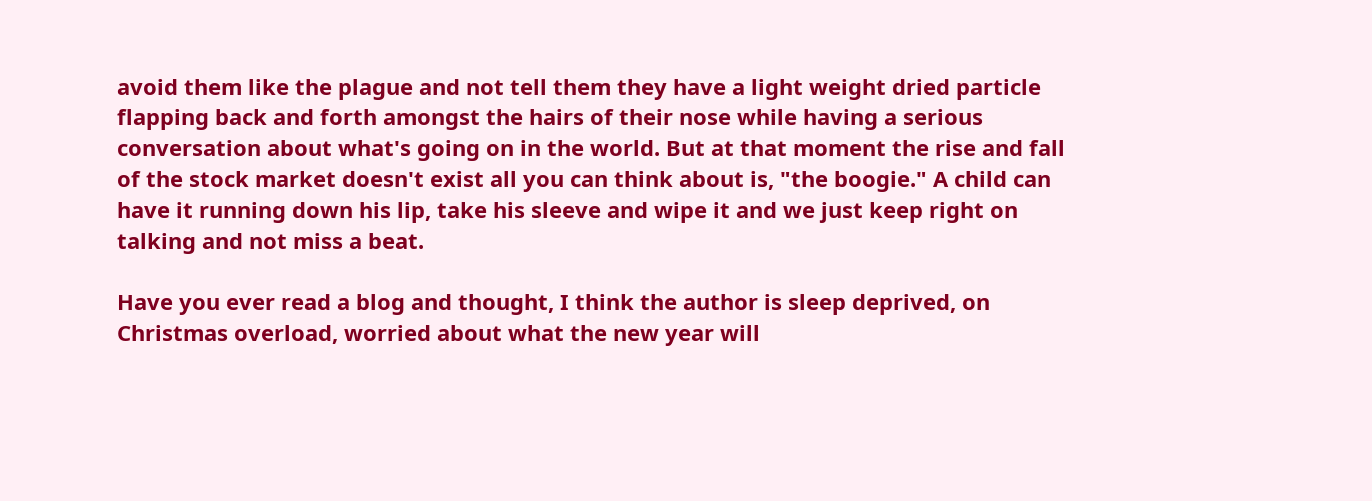avoid them like the plague and not tell them they have a light weight dried particle flapping back and forth amongst the hairs of their nose while having a serious conversation about what's going on in the world. But at that moment the rise and fall of the stock market doesn't exist all you can think about is, "the boogie." A child can have it running down his lip, take his sleeve and wipe it and we just keep right on talking and not miss a beat.

Have you ever read a blog and thought, I think the author is sleep deprived, on Christmas overload, worried about what the new year will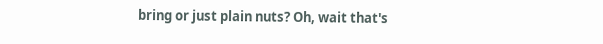bring or just plain nuts? Oh, wait that's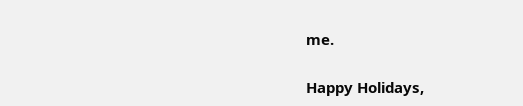me.

Happy Holidays,